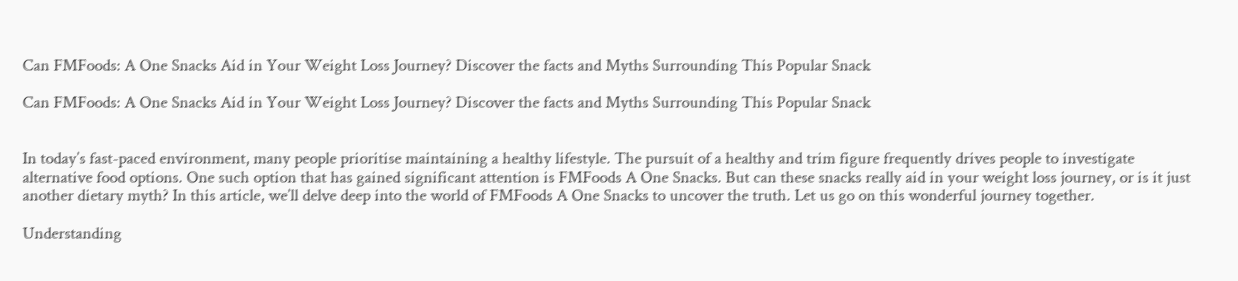Can FMFoods: A One Snacks Aid in Your Weight Loss Journey? Discover the facts and Myths Surrounding This Popular Snack

Can FMFoods: A One Snacks Aid in Your Weight Loss Journey? Discover the facts and Myths Surrounding This Popular Snack


In today’s fast-paced environment, many people prioritise maintaining a healthy lifestyle. The pursuit of a healthy and trim figure frequently drives people to investigate alternative food options. One such option that has gained significant attention is FMFoods A One Snacks. But can these snacks really aid in your weight loss journey, or is it just another dietary myth? In this article, we’ll delve deep into the world of FMFoods A One Snacks to uncover the truth. Let us go on this wonderful journey together.

Understanding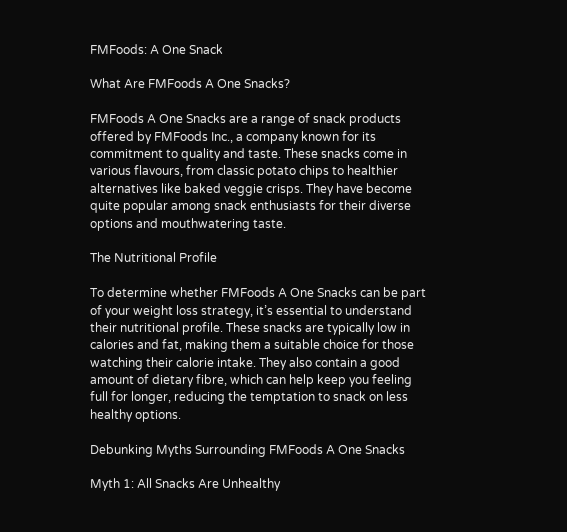FMFoods: A One Snack

What Are FMFoods A One Snacks?

FMFoods A One Snacks are a range of snack products offered by FMFoods Inc., a company known for its commitment to quality and taste. These snacks come in various flavours, from classic potato chips to healthier alternatives like baked veggie crisps. They have become quite popular among snack enthusiasts for their diverse options and mouthwatering taste.

The Nutritional Profile

To determine whether FMFoods A One Snacks can be part of your weight loss strategy, it’s essential to understand their nutritional profile. These snacks are typically low in calories and fat, making them a suitable choice for those watching their calorie intake. They also contain a good amount of dietary fibre, which can help keep you feeling full for longer, reducing the temptation to snack on less healthy options.

Debunking Myths Surrounding FMFoods A One Snacks

Myth 1: All Snacks Are Unhealthy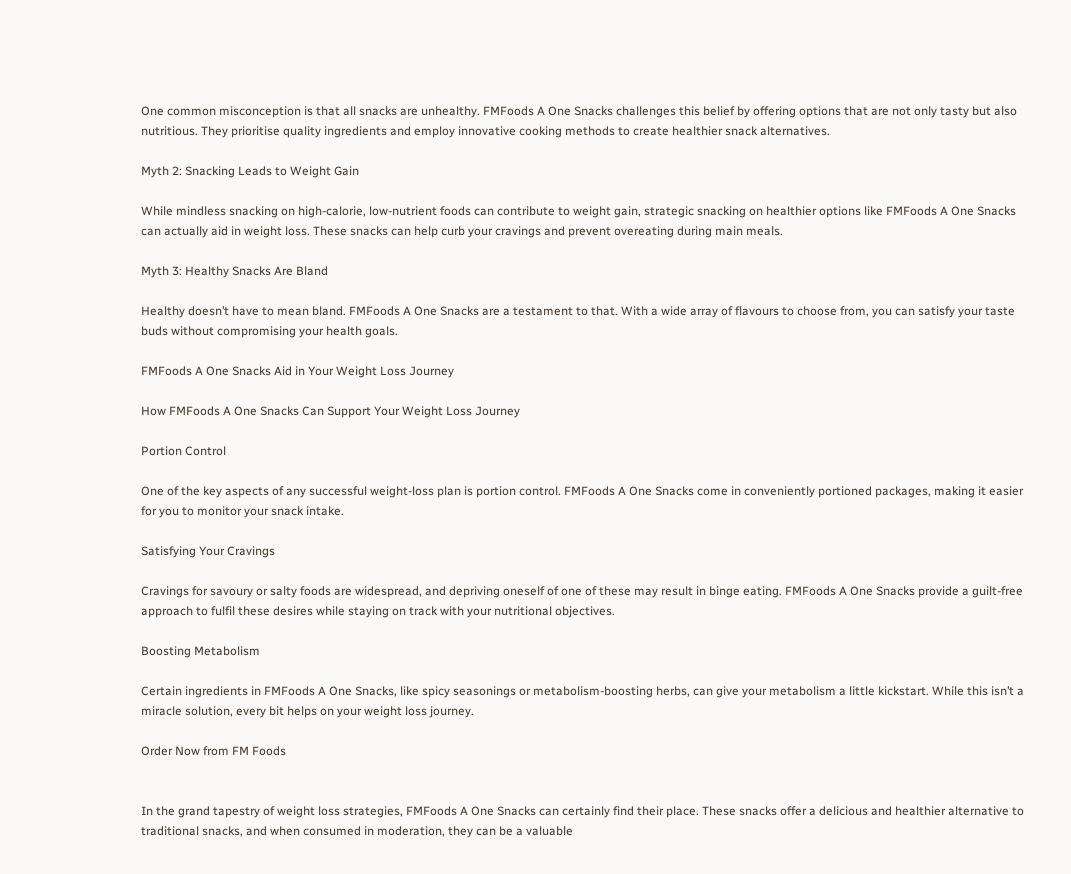One common misconception is that all snacks are unhealthy. FMFoods A One Snacks challenges this belief by offering options that are not only tasty but also nutritious. They prioritise quality ingredients and employ innovative cooking methods to create healthier snack alternatives.

Myth 2: Snacking Leads to Weight Gain

While mindless snacking on high-calorie, low-nutrient foods can contribute to weight gain, strategic snacking on healthier options like FMFoods A One Snacks can actually aid in weight loss. These snacks can help curb your cravings and prevent overeating during main meals.

Myth 3: Healthy Snacks Are Bland

Healthy doesn’t have to mean bland. FMFoods A One Snacks are a testament to that. With a wide array of flavours to choose from, you can satisfy your taste buds without compromising your health goals.

FMFoods A One Snacks Aid in Your Weight Loss Journey

How FMFoods A One Snacks Can Support Your Weight Loss Journey

Portion Control

One of the key aspects of any successful weight-loss plan is portion control. FMFoods A One Snacks come in conveniently portioned packages, making it easier for you to monitor your snack intake.

Satisfying Your Cravings

Cravings for savoury or salty foods are widespread, and depriving oneself of one of these may result in binge eating. FMFoods A One Snacks provide a guilt-free approach to fulfil these desires while staying on track with your nutritional objectives.

Boosting Metabolism

Certain ingredients in FMFoods A One Snacks, like spicy seasonings or metabolism-boosting herbs, can give your metabolism a little kickstart. While this isn’t a miracle solution, every bit helps on your weight loss journey.

Order Now from FM Foods


In the grand tapestry of weight loss strategies, FMFoods A One Snacks can certainly find their place. These snacks offer a delicious and healthier alternative to traditional snacks, and when consumed in moderation, they can be a valuable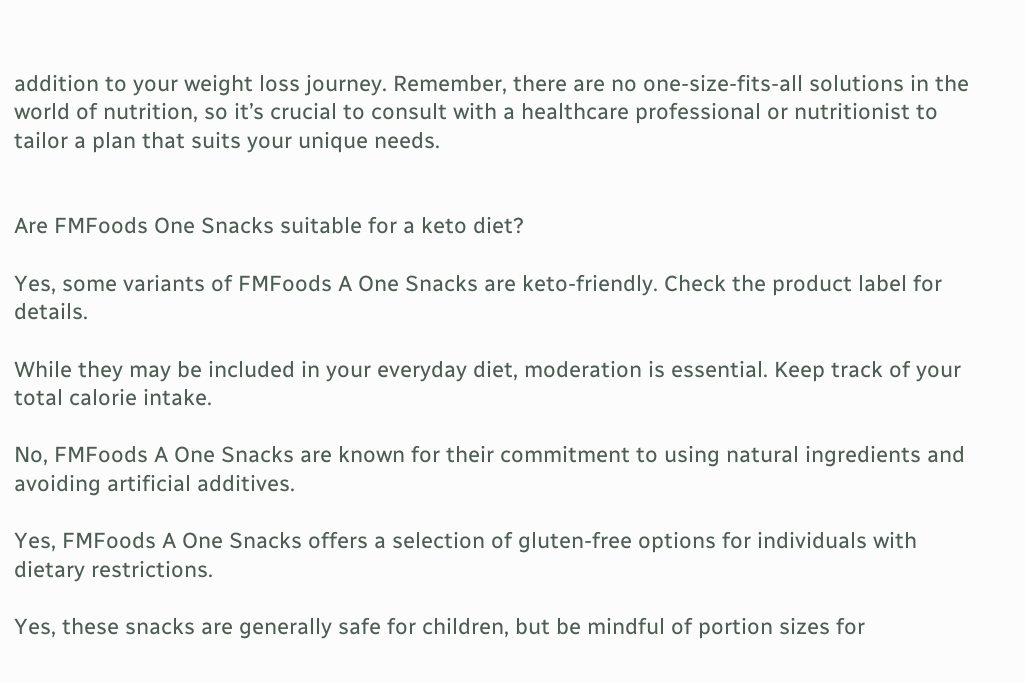addition to your weight loss journey. Remember, there are no one-size-fits-all solutions in the world of nutrition, so it’s crucial to consult with a healthcare professional or nutritionist to tailor a plan that suits your unique needs.


Are FMFoods One Snacks suitable for a keto diet?

Yes, some variants of FMFoods A One Snacks are keto-friendly. Check the product label for details.

While they may be included in your everyday diet, moderation is essential. Keep track of your total calorie intake.

No, FMFoods A One Snacks are known for their commitment to using natural ingredients and avoiding artificial additives.

Yes, FMFoods A One Snacks offers a selection of gluten-free options for individuals with dietary restrictions.

Yes, these snacks are generally safe for children, but be mindful of portion sizes for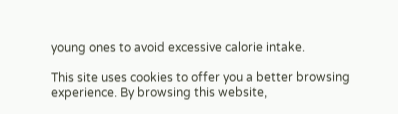young ones to avoid excessive calorie intake.

This site uses cookies to offer you a better browsing experience. By browsing this website,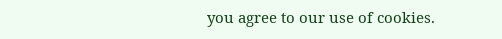you agree to our use of cookies.